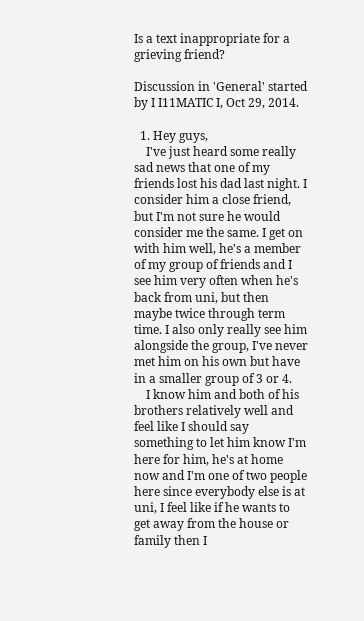Is a text inappropriate for a grieving friend?

Discussion in 'General' started by I I11MATIC I, Oct 29, 2014.

  1. Hey guys,
    I've just heard some really sad news that one of my friends lost his dad last night. I consider him a close friend, but I'm not sure he would consider me the same. I get on with him well, he's a member of my group of friends and I see him very often when he's back from uni, but then maybe twice through term time. I also only really see him alongside the group, I've never met him on his own but have in a smaller group of 3 or 4.
    I know him and both of his brothers relatively well and feel like I should say something to let him know I'm here for him, he's at home now and I'm one of two people here since everybody else is at uni, I feel like if he wants to get away from the house or family then I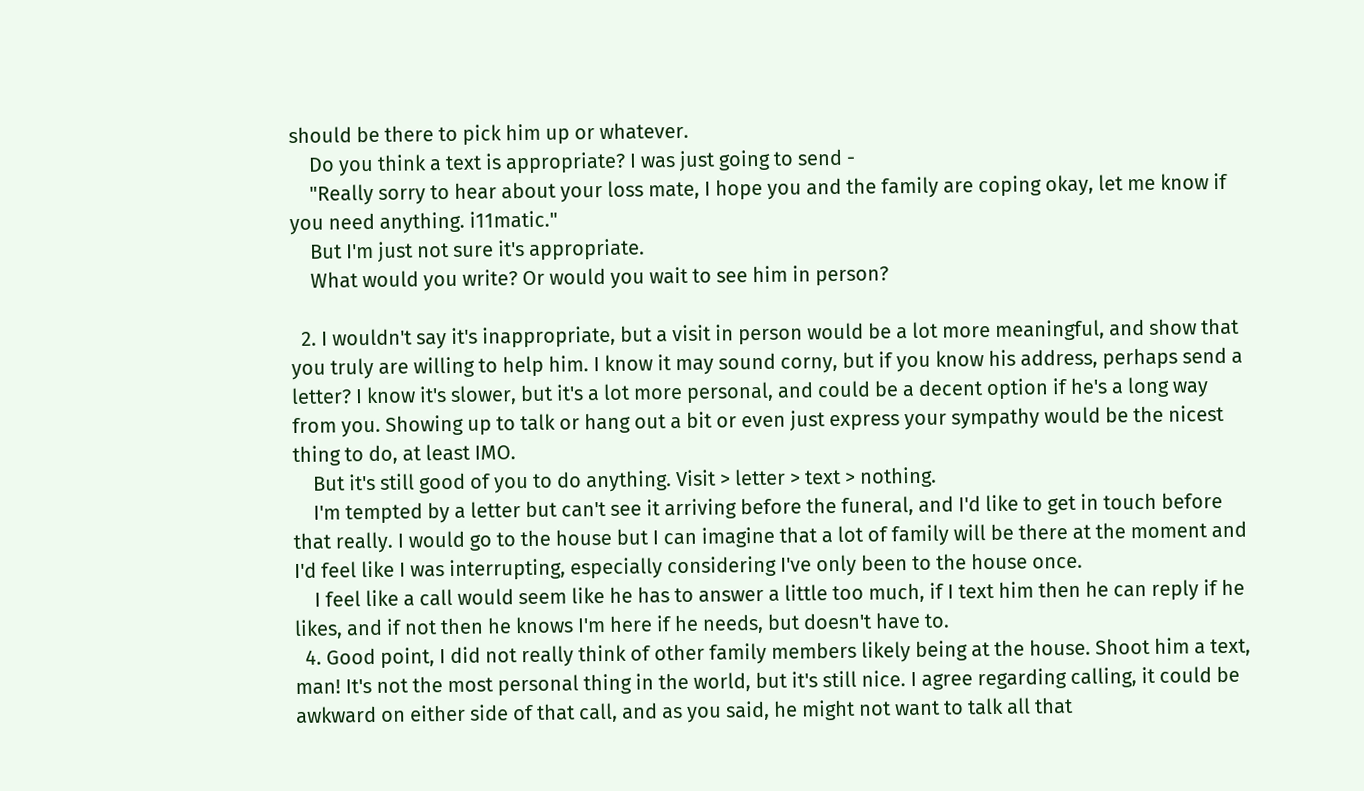should be there to pick him up or whatever.
    Do you think a text is appropriate? I was just going to send -
    "Really sorry to hear about your loss mate, I hope you and the family are coping okay, let me know if you need anything. i11matic."
    But I'm just not sure it's appropriate.
    What would you write? Or would you wait to see him in person?

  2. I wouldn't say it's inappropriate, but a visit in person would be a lot more meaningful, and show that you truly are willing to help him. I know it may sound corny, but if you know his address, perhaps send a letter? I know it's slower, but it's a lot more personal, and could be a decent option if he's a long way from you. Showing up to talk or hang out a bit or even just express your sympathy would be the nicest thing to do, at least IMO.
    But it's still good of you to do anything. Visit > letter > text > nothing.
    I'm tempted by a letter but can't see it arriving before the funeral, and I'd like to get in touch before that really. I would go to the house but I can imagine that a lot of family will be there at the moment and I'd feel like I was interrupting, especially considering I've only been to the house once.
    I feel like a call would seem like he has to answer a little too much, if I text him then he can reply if he likes, and if not then he knows I'm here if he needs, but doesn't have to.
  4. Good point, I did not really think of other family members likely being at the house. Shoot him a text, man! It's not the most personal thing in the world, but it's still nice. I agree regarding calling, it could be awkward on either side of that call, and as you said, he might not want to talk all that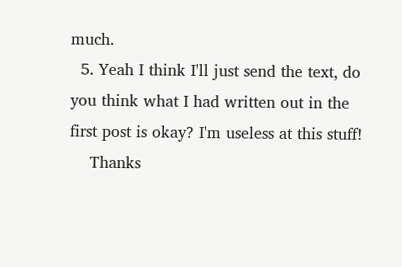much.
  5. Yeah I think I'll just send the text, do you think what I had written out in the first post is okay? I'm useless at this stuff!
    Thanks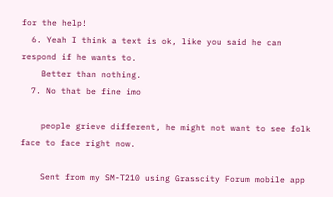for the help!
  6. Yeah I think a text is ok, like you said he can respond if he wants to.
    Better than nothing.
  7. No that be fine imo

    people grieve different, he might not want to see folk face to face right now.

    Sent from my SM-T210 using Grasscity Forum mobile app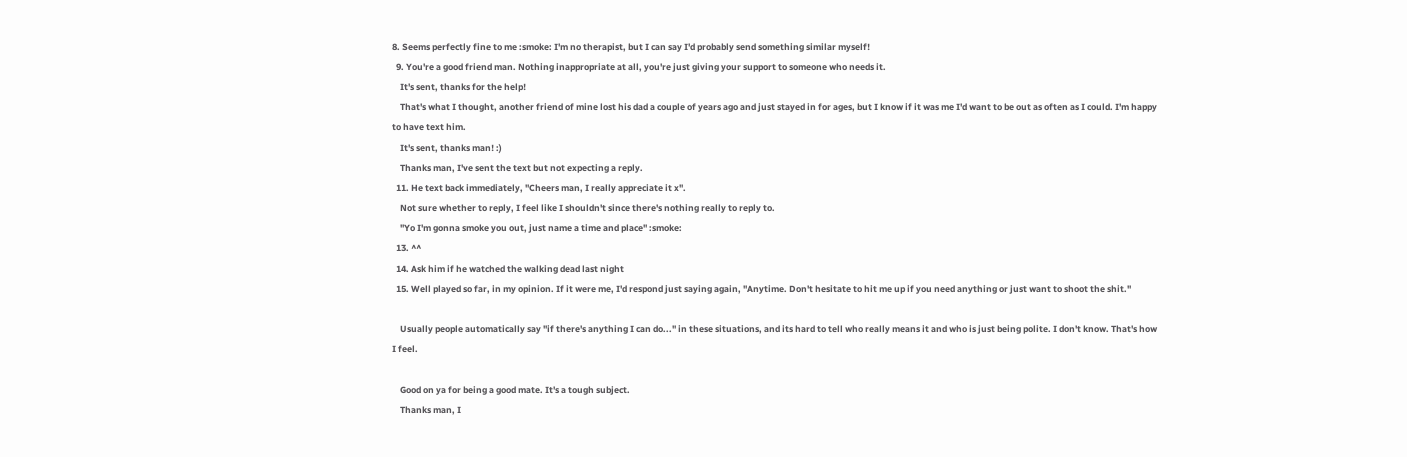8. Seems perfectly fine to me :smoke: I'm no therapist, but I can say I'd probably send something similar myself!
  9. You're a good friend man. Nothing inappropriate at all, you're just giving your support to someone who needs it.
    It's sent, thanks for the help!
    That's what I thought, another friend of mine lost his dad a couple of years ago and just stayed in for ages, but I know if it was me I'd want to be out as often as I could. I'm happy to have text him.
    It's sent, thanks man! :)
    Thanks man, I've sent the text but not expecting a reply.
  11. He text back immediately, "Cheers man, I really appreciate it x".
    Not sure whether to reply, I feel like I shouldn't since there's nothing really to reply to.
    "Yo I'm gonna smoke you out, just name a time and place" :smoke:
  13. ^^
  14. Ask him if he watched the walking dead last night
  15. Well played so far, in my opinion. If it were me, I'd respond just saying again, "Anytime. Don't hesitate to hit me up if you need anything or just want to shoot the shit."

    Usually people automatically say "if there's anything I can do..." in these situations, and its hard to tell who really means it and who is just being polite. I don't know. That's how I feel.

    Good on ya for being a good mate. It's a tough subject.
    Thanks man, I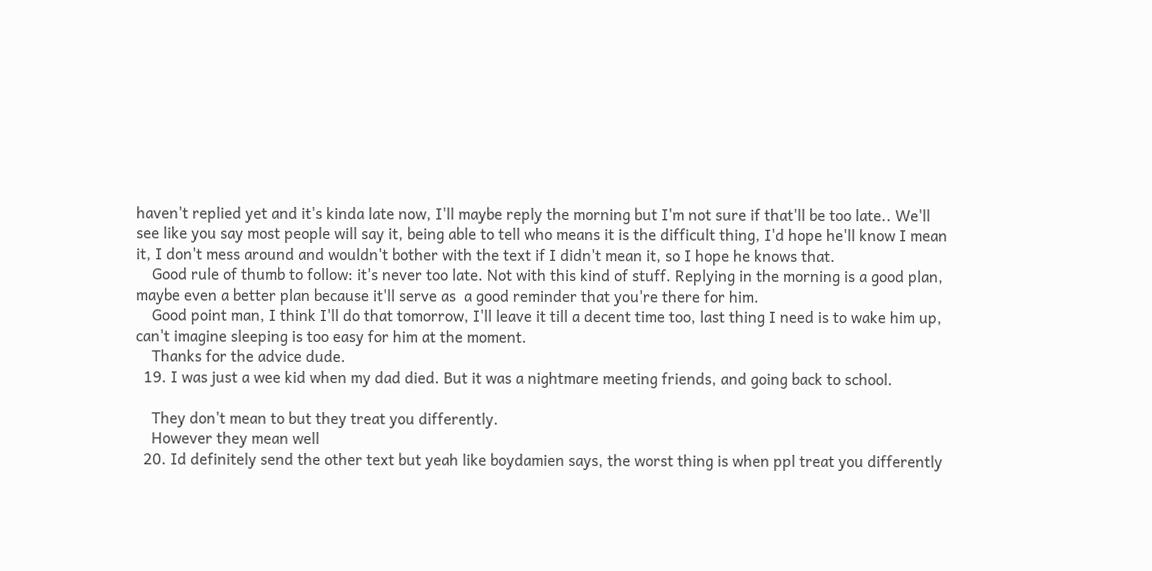haven't replied yet and it's kinda late now, I'll maybe reply the morning but I'm not sure if that'll be too late.. We'll see like you say most people will say it, being able to tell who means it is the difficult thing, I'd hope he'll know I mean it, I don't mess around and wouldn't bother with the text if I didn't mean it, so I hope he knows that.
    Good rule of thumb to follow: it's never too late. Not with this kind of stuff. Replying in the morning is a good plan, maybe even a better plan because it'll serve as  a good reminder that you're there for him.
    Good point man, I think I'll do that tomorrow, I'll leave it till a decent time too, last thing I need is to wake him up, can't imagine sleeping is too easy for him at the moment.
    Thanks for the advice dude.
  19. I was just a wee kid when my dad died. But it was a nightmare meeting friends, and going back to school.

    They don't mean to but they treat you differently.
    However they mean well
  20. Id definitely send the other text but yeah like boydamien says, the worst thing is when ppl treat you differently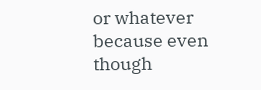or whatever because even though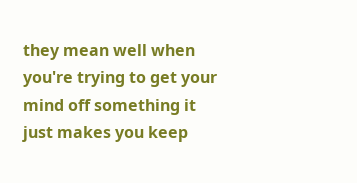they mean well when you're trying to get your mind off something it just makes you keep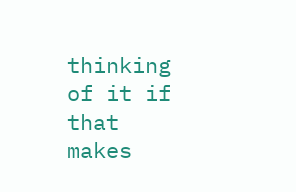thinking of it if that makes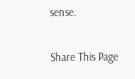sense.

Share This Page